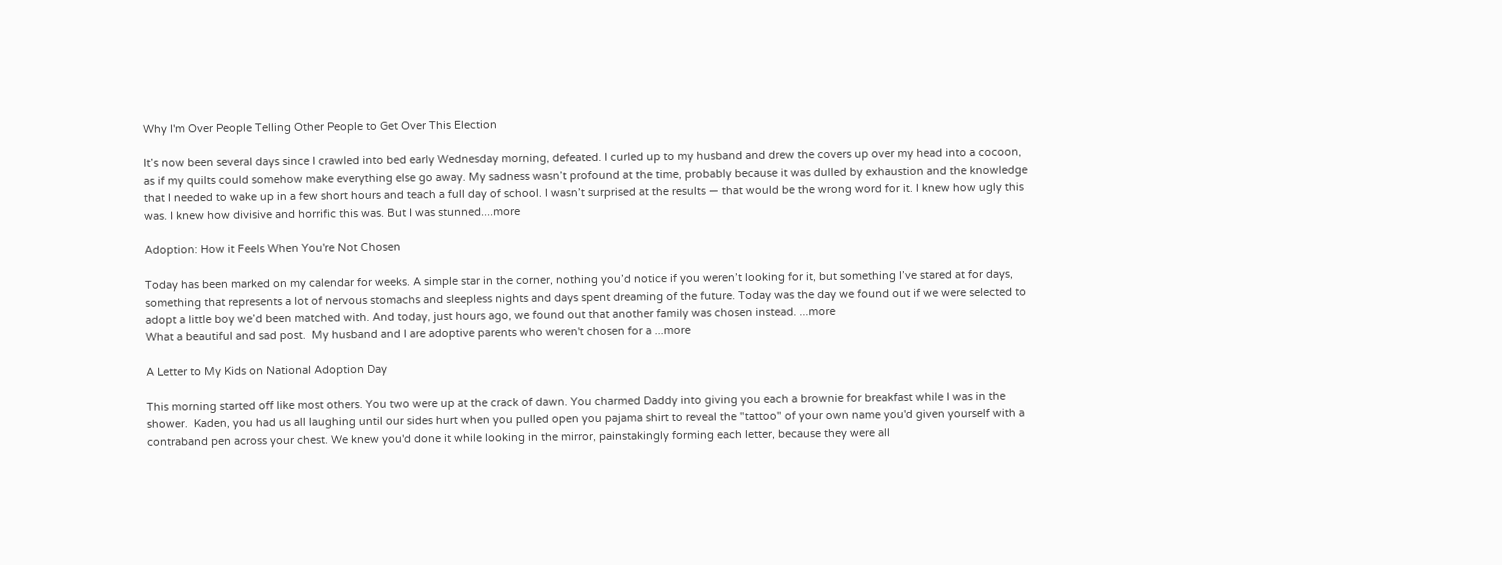Why I'm Over People Telling Other People to Get Over This Election

It’s now been several days since I crawled into bed early Wednesday morning, defeated. I curled up to my husband and drew the covers up over my head into a cocoon, as if my quilts could somehow make everything else go away. My sadness wasn’t profound at the time, probably because it was dulled by exhaustion and the knowledge that I needed to wake up in a few short hours and teach a full day of school. I wasn’t surprised at the results — that would be the wrong word for it. I knew how ugly this was. I knew how divisive and horrific this was. But I was stunned....more

Adoption: How it Feels When You're Not Chosen

Today has been marked on my calendar for weeks. A simple star in the corner, nothing you’d notice if you weren’t looking for it, but something I’ve stared at for days, something that represents a lot of nervous stomachs and sleepless nights and days spent dreaming of the future. Today was the day we found out if we were selected to adopt a little boy we’d been matched with. And today, just hours ago, we found out that another family was chosen instead. ...more
What a beautiful and sad post.  My husband and I are adoptive parents who weren't chosen for a ...more

A Letter to My Kids on National Adoption Day

This morning started off like most others. You two were up at the crack of dawn. You charmed Daddy into giving you each a brownie for breakfast while I was in the shower.  Kaden, you had us all laughing until our sides hurt when you pulled open you pajama shirt to reveal the "tattoo" of your own name you'd given yourself with a contraband pen across your chest. We knew you'd done it while looking in the mirror, painstakingly forming each letter, because they were all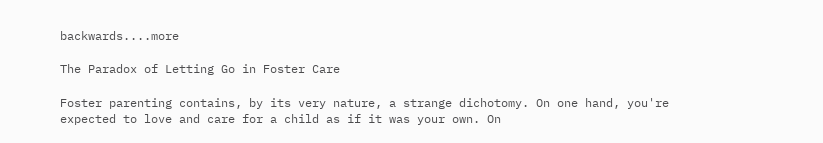backwards....more

The Paradox of Letting Go in Foster Care

Foster parenting contains, by its very nature, a strange dichotomy. On one hand, you're expected to love and care for a child as if it was your own. On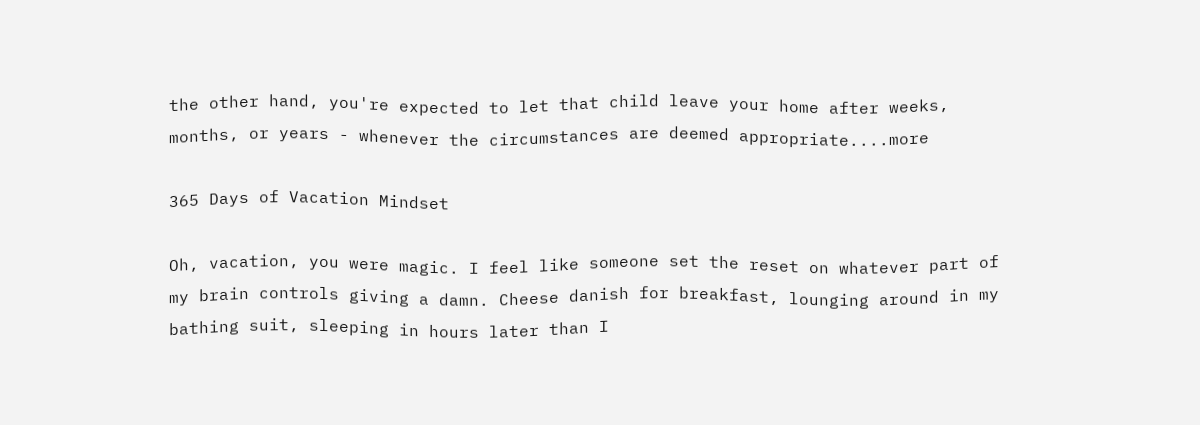the other hand, you're expected to let that child leave your home after weeks, months, or years - whenever the circumstances are deemed appropriate....more

365 Days of Vacation Mindset

Oh, vacation, you were magic. I feel like someone set the reset on whatever part of my brain controls giving a damn. Cheese danish for breakfast, lounging around in my bathing suit, sleeping in hours later than I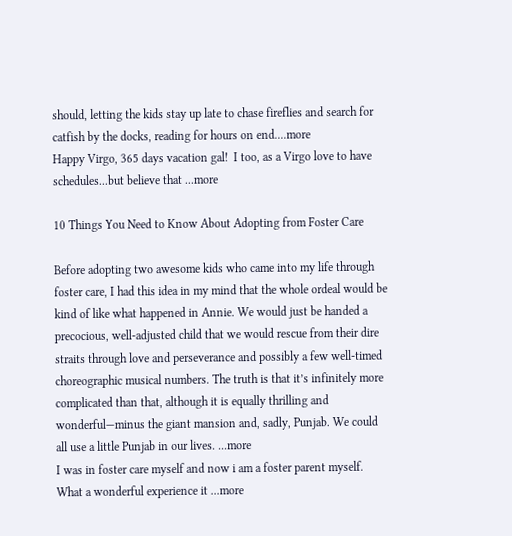should, letting the kids stay up late to chase fireflies and search for catfish by the docks, reading for hours on end....more
Happy Virgo, 365 days vacation gal!  I too, as a Virgo love to have schedules...but believe that ...more

10 Things You Need to Know About Adopting from Foster Care

Before adopting two awesome kids who came into my life through foster care, I had this idea in my mind that the whole ordeal would be kind of like what happened in Annie. We would just be handed a precocious, well-adjusted child that we would rescue from their dire straits through love and perseverance and possibly a few well-timed choreographic musical numbers. The truth is that it’s infinitely more complicated than that, although it is equally thrilling and wonderful—minus the giant mansion and, sadly, Punjab. We could all use a little Punjab in our lives. ...more
I was in foster care myself and now i am a foster parent myself. What a wonderful experience it ...more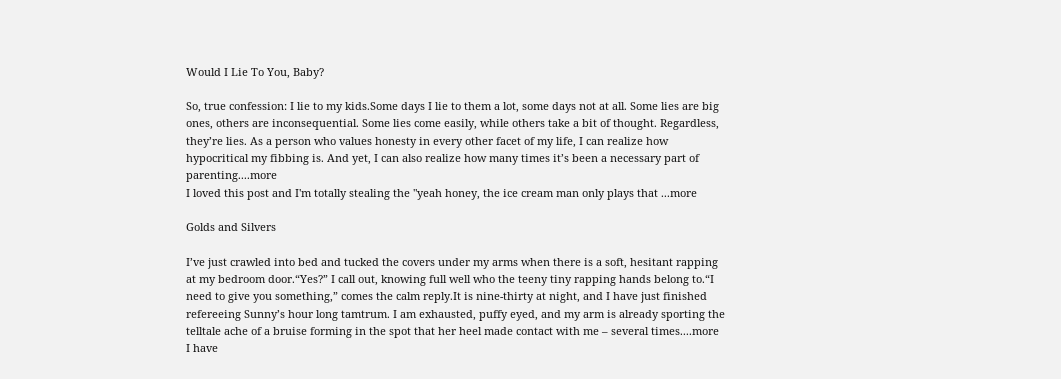Would I Lie To You, Baby?

So, true confession: I lie to my kids.Some days I lie to them a lot, some days not at all. Some lies are big ones, others are inconsequential. Some lies come easily, while others take a bit of thought. Regardless, they’re lies. As a person who values honesty in every other facet of my life, I can realize how hypocritical my fibbing is. And yet, I can also realize how many times it’s been a necessary part of parenting....more
I loved this post and I'm totally stealing the "yeah honey, the ice cream man only plays that ...more

Golds and Silvers

I’ve just crawled into bed and tucked the covers under my arms when there is a soft, hesitant rapping at my bedroom door.“Yes?” I call out, knowing full well who the teeny tiny rapping hands belong to.“I need to give you something,” comes the calm reply.It is nine-thirty at night, and I have just finished refereeing Sunny’s hour long tamtrum. I am exhausted, puffy eyed, and my arm is already sporting the telltale ache of a bruise forming in the spot that her heel made contact with me – several times....more
I have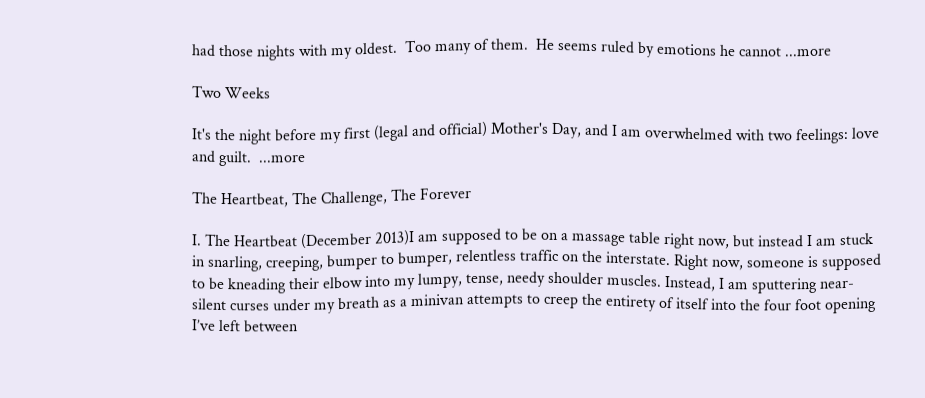had those nights with my oldest.  Too many of them.  He seems ruled by emotions he cannot ...more

Two Weeks

It's the night before my first (legal and official) Mother's Day, and I am overwhelmed with two feelings: love and guilt.  ...more

The Heartbeat, The Challenge, The Forever

I. The Heartbeat (December 2013)I am supposed to be on a massage table right now, but instead I am stuck in snarling, creeping, bumper to bumper, relentless traffic on the interstate. Right now, someone is supposed to be kneading their elbow into my lumpy, tense, needy shoulder muscles. Instead, I am sputtering near-silent curses under my breath as a minivan attempts to creep the entirety of itself into the four foot opening I’ve left between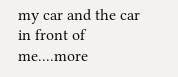my car and the car in front of me....more